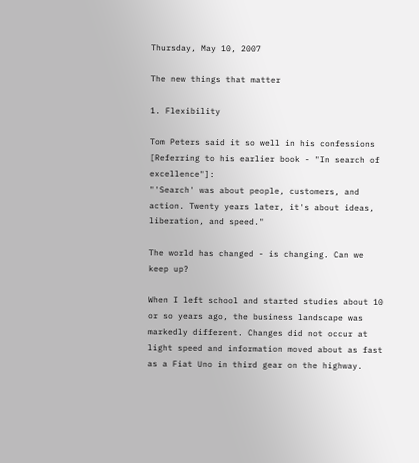Thursday, May 10, 2007

The new things that matter

1. Flexibility

Tom Peters said it so well in his confessions [Referring to his earlier book - "In search of excellence"]:
"'Search' was about people, customers, and action. Twenty years later, it's about ideas, liberation, and speed."

The world has changed - is changing. Can we keep up?

When I left school and started studies about 10 or so years ago, the business landscape was markedly different. Changes did not occur at light speed and information moved about as fast as a Fiat Uno in third gear on the highway.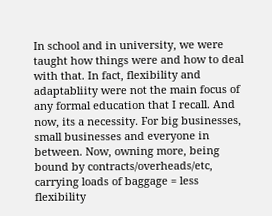In school and in university, we were taught how things were and how to deal with that. In fact, flexibility and adaptabliity were not the main focus of any formal education that I recall. And now, its a necessity. For big businesses, small businesses and everyone in between. Now, owning more, being bound by contracts/overheads/etc, carrying loads of baggage = less flexibility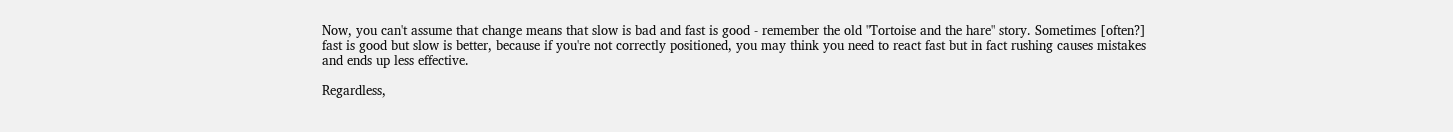Now, you can't assume that change means that slow is bad and fast is good - remember the old "Tortoise and the hare" story. Sometimes [often?] fast is good but slow is better, because if you're not correctly positioned, you may think you need to react fast but in fact rushing causes mistakes and ends up less effective.

Regardless,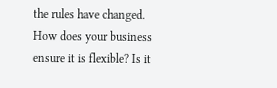the rules have changed. How does your business ensure it is flexible? Is it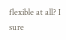flexible at all? I sure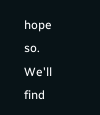hope so. We'll find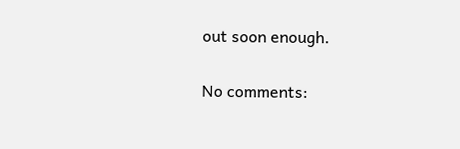out soon enough.

No comments: